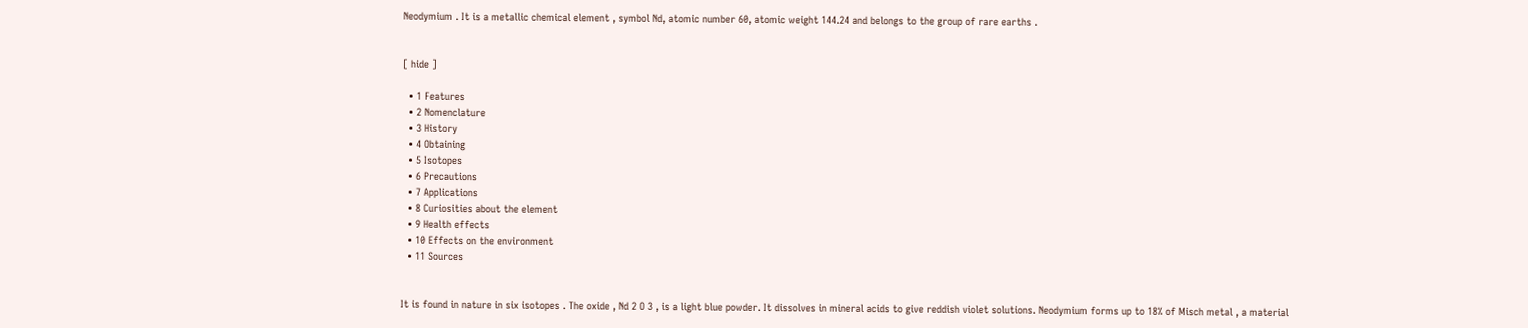Neodymium . It is a metallic chemical element , symbol Nd, atomic number 60, atomic weight 144.24 and belongs to the group of rare earths .


[ hide ]

  • 1 Features
  • 2 Nomenclature
  • 3 History
  • 4 Obtaining
  • 5 Isotopes
  • 6 Precautions
  • 7 Applications
  • 8 Curiosities about the element
  • 9 Health effects
  • 10 Effects on the environment
  • 11 Sources


It is found in nature in six isotopes . The oxide , Nd 2 O 3 , is a light blue powder. It dissolves in mineral acids to give reddish violet solutions. Neodymium forms up to 18% of Misch metal , a material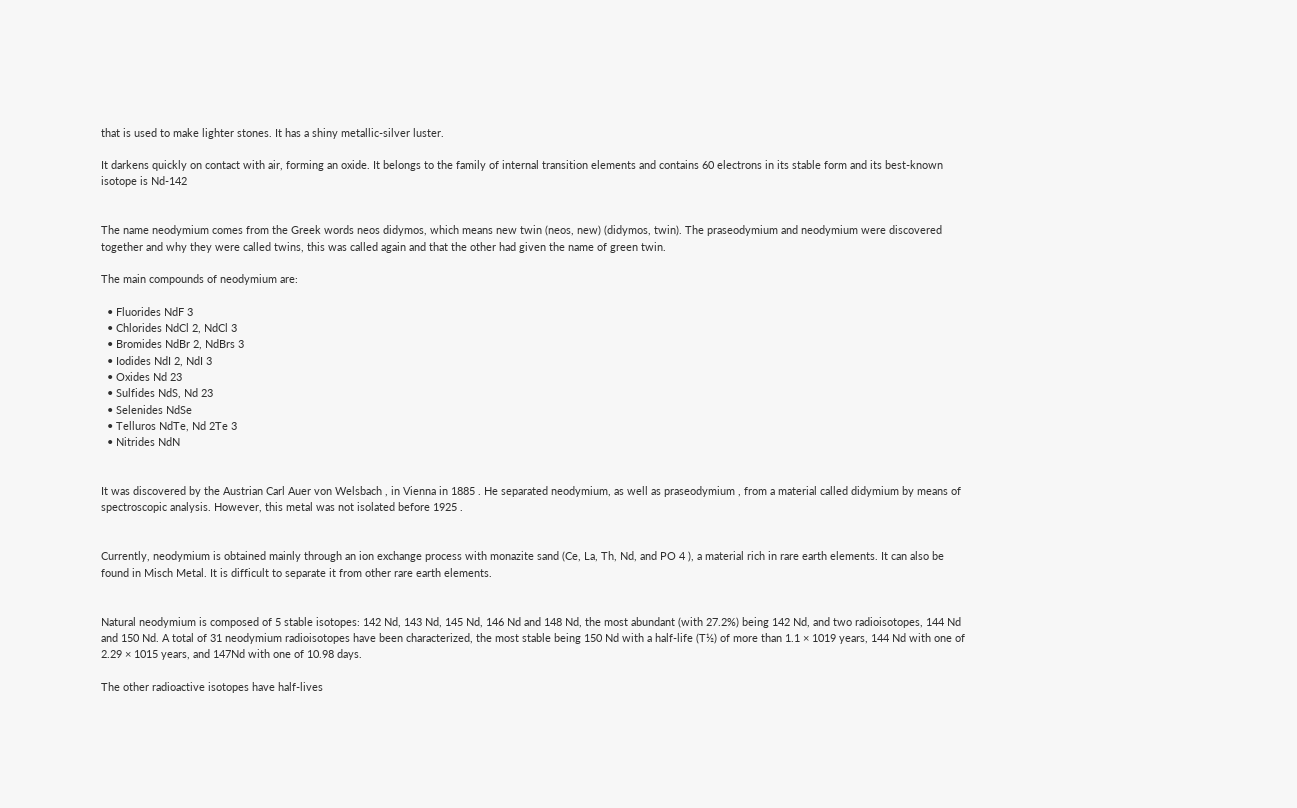that is used to make lighter stones. It has a shiny metallic-silver luster.

It darkens quickly on contact with air, forming an oxide. It belongs to the family of internal transition elements and contains 60 electrons in its stable form and its best-known isotope is Nd-142


The name neodymium comes from the Greek words neos didymos, which means new twin (neos, new) (didymos, twin). The praseodymium and neodymium were discovered together and why they were called twins, this was called again and that the other had given the name of green twin.

The main compounds of neodymium are:

  • Fluorides NdF 3
  • Chlorides NdCl 2, NdCl 3
  • Bromides NdBr 2, NdBrs 3
  • Iodides NdI 2, NdI 3
  • Oxides Nd 23
  • Sulfides NdS, Nd 23
  • Selenides NdSe
  • Telluros NdTe, Nd 2Te 3
  • Nitrides NdN


It was discovered by the Austrian Carl Auer von Welsbach , in Vienna in 1885 . He separated neodymium, as well as praseodymium , from a material called didymium by means of spectroscopic analysis. However, this metal was not isolated before 1925 .


Currently, neodymium is obtained mainly through an ion exchange process with monazite sand (Ce, La, Th, Nd, and PO 4 ), a material rich in rare earth elements. It can also be found in Misch Metal. It is difficult to separate it from other rare earth elements.


Natural neodymium is composed of 5 stable isotopes: 142 Nd, 143 Nd, 145 Nd, 146 Nd and 148 Nd, the most abundant (with 27.2%) being 142 Nd, and two radioisotopes, 144 Nd and 150 Nd. A total of 31 neodymium radioisotopes have been characterized, the most stable being 150 Nd with a half-life (T½) of more than 1.1 × 1019 years, 144 Nd with one of 2.29 × 1015 years, and 147Nd with one of 10.98 days.

The other radioactive isotopes have half-lives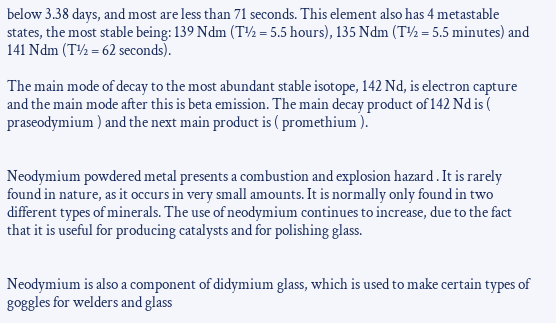below 3.38 days, and most are less than 71 seconds. This element also has 4 metastable states, the most stable being: 139 Ndm (T½ = 5.5 hours), 135 Ndm (T½ = 5.5 minutes) and 141 Ndm (T½ = 62 seconds).

The main mode of decay to the most abundant stable isotope, 142 Nd, is electron capture and the main mode after this is beta emission. The main decay product of 142 Nd is ( praseodymium ) and the next main product is ( promethium ).


Neodymium powdered metal presents a combustion and explosion hazard . It is rarely found in nature, as it occurs in very small amounts. It is normally only found in two different types of minerals. The use of neodymium continues to increase, due to the fact that it is useful for producing catalysts and for polishing glass.


Neodymium is also a component of didymium glass, which is used to make certain types of goggles for welders and glass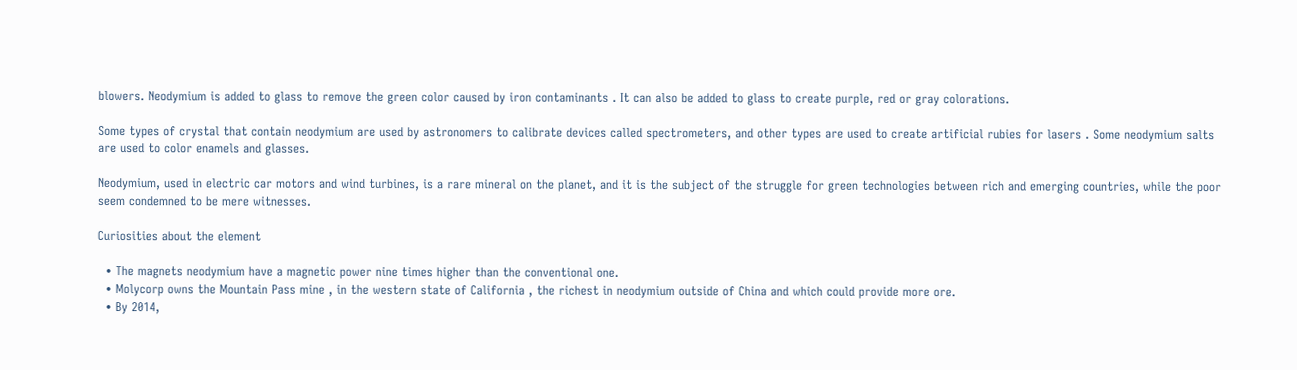blowers. Neodymium is added to glass to remove the green color caused by iron contaminants . It can also be added to glass to create purple, red or gray colorations.

Some types of crystal that contain neodymium are used by astronomers to calibrate devices called spectrometers, and other types are used to create artificial rubies for lasers . Some neodymium salts are used to color enamels and glasses.

Neodymium, used in electric car motors and wind turbines, is a rare mineral on the planet, and it is the subject of the struggle for green technologies between rich and emerging countries, while the poor seem condemned to be mere witnesses.

Curiosities about the element

  • The magnets neodymium have a magnetic power nine times higher than the conventional one.
  • Molycorp owns the Mountain Pass mine , in the western state of California , the richest in neodymium outside of China and which could provide more ore.
  • By 2014,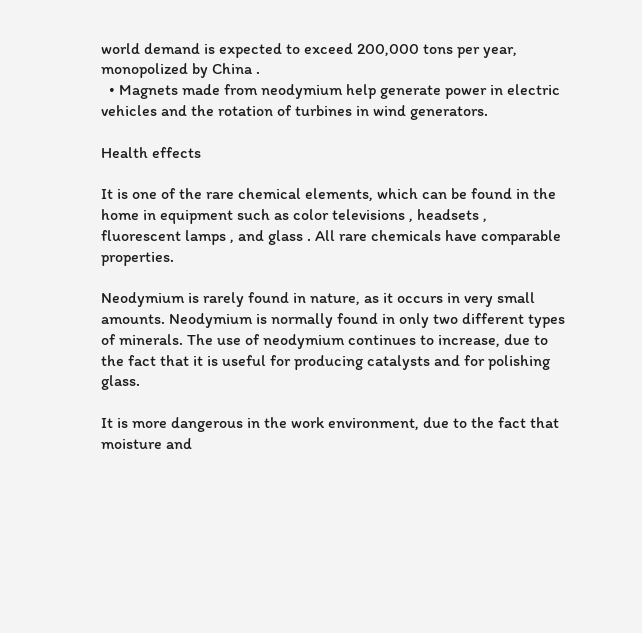world demand is expected to exceed 200,000 tons per year, monopolized by China .
  • Magnets made from neodymium help generate power in electric vehicles and the rotation of turbines in wind generators.

Health effects

It is one of the rare chemical elements, which can be found in the home in equipment such as color televisions , headsets , fluorescent lamps , and glass . All rare chemicals have comparable properties.

Neodymium is rarely found in nature, as it occurs in very small amounts. Neodymium is normally found in only two different types of minerals. The use of neodymium continues to increase, due to the fact that it is useful for producing catalysts and for polishing glass.

It is more dangerous in the work environment, due to the fact that moisture and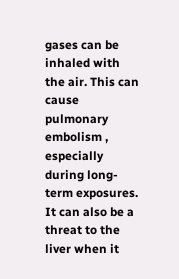gases can be inhaled with the air. This can cause pulmonary embolism , especially during long-term exposures. It can also be a threat to the liver when it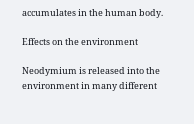accumulates in the human body.

Effects on the environment

Neodymium is released into the environment in many different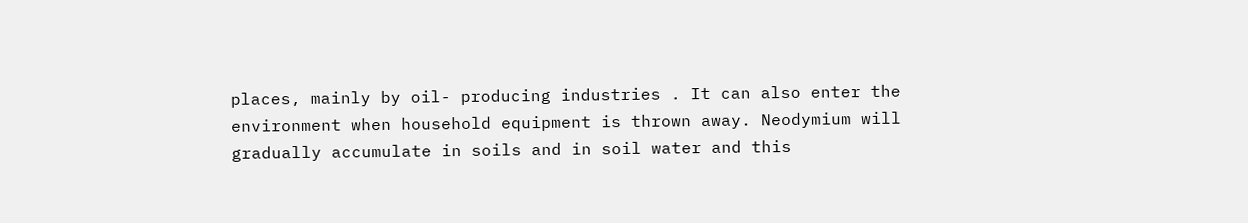places, mainly by oil- producing industries . It can also enter the environment when household equipment is thrown away. Neodymium will gradually accumulate in soils and in soil water and this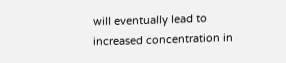will eventually lead to increased concentration in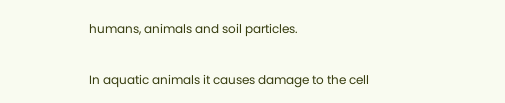humans, animals and soil particles.

In aquatic animals it causes damage to the cell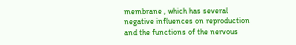membrane , which has several negative influences on reproduction and the functions of the nervous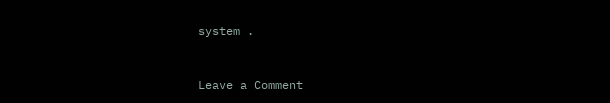system .


Leave a Comment